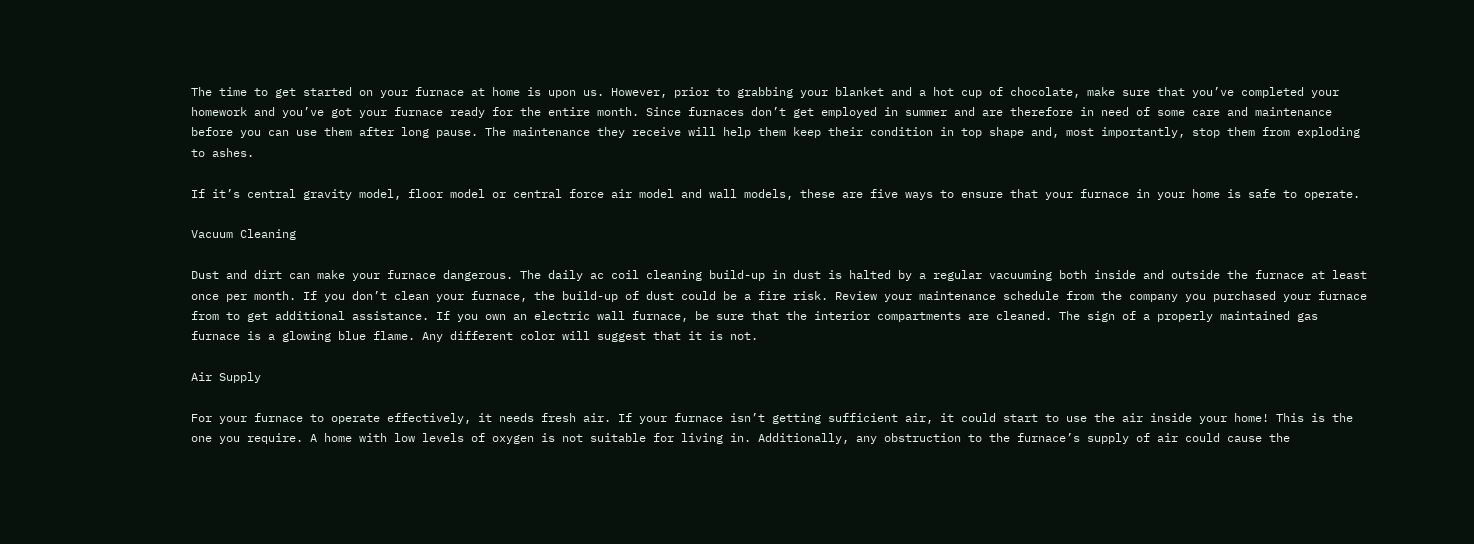The time to get started on your furnace at home is upon us. However, prior to grabbing your blanket and a hot cup of chocolate, make sure that you’ve completed your homework and you’ve got your furnace ready for the entire month. Since furnaces don’t get employed in summer and are therefore in need of some care and maintenance before you can use them after long pause. The maintenance they receive will help them keep their condition in top shape and, most importantly, stop them from exploding to ashes.

If it’s central gravity model, floor model or central force air model and wall models, these are five ways to ensure that your furnace in your home is safe to operate.

Vacuum Cleaning

Dust and dirt can make your furnace dangerous. The daily ac coil cleaning build-up in dust is halted by a regular vacuuming both inside and outside the furnace at least once per month. If you don’t clean your furnace, the build-up of dust could be a fire risk. Review your maintenance schedule from the company you purchased your furnace from to get additional assistance. If you own an electric wall furnace, be sure that the interior compartments are cleaned. The sign of a properly maintained gas furnace is a glowing blue flame. Any different color will suggest that it is not.

Air Supply

For your furnace to operate effectively, it needs fresh air. If your furnace isn’t getting sufficient air, it could start to use the air inside your home! This is the one you require. A home with low levels of oxygen is not suitable for living in. Additionally, any obstruction to the furnace’s supply of air could cause the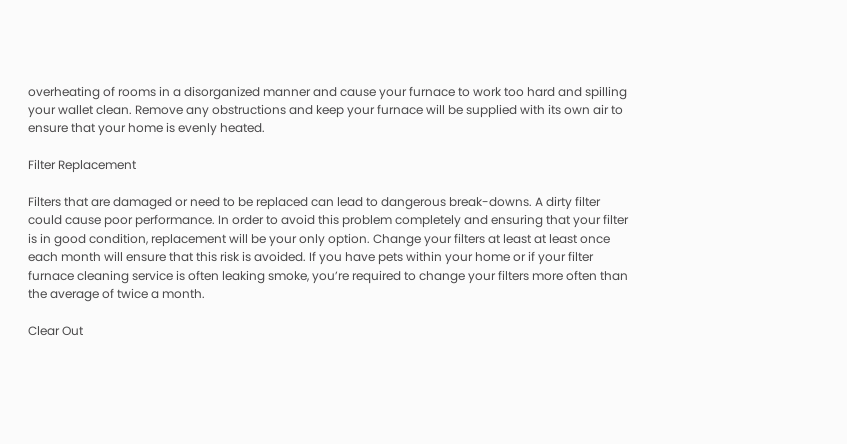overheating of rooms in a disorganized manner and cause your furnace to work too hard and spilling your wallet clean. Remove any obstructions and keep your furnace will be supplied with its own air to ensure that your home is evenly heated.

Filter Replacement

Filters that are damaged or need to be replaced can lead to dangerous break-downs. A dirty filter could cause poor performance. In order to avoid this problem completely and ensuring that your filter is in good condition, replacement will be your only option. Change your filters at least at least once each month will ensure that this risk is avoided. If you have pets within your home or if your filter furnace cleaning service is often leaking smoke, you’re required to change your filters more often than the average of twice a month.

Clear Out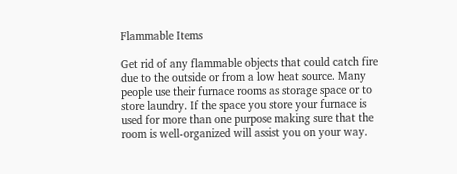Flammable Items

Get rid of any flammable objects that could catch fire due to the outside or from a low heat source. Many people use their furnace rooms as storage space or to store laundry. If the space you store your furnace is used for more than one purpose making sure that the room is well-organized will assist you on your way.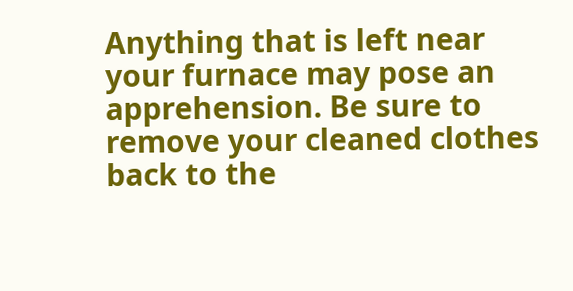Anything that is left near your furnace may pose an apprehension. Be sure to remove your cleaned clothes back to the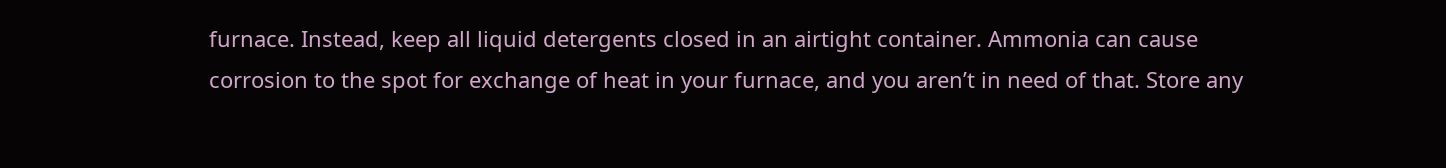furnace. Instead, keep all liquid detergents closed in an airtight container. Ammonia can cause corrosion to the spot for exchange of heat in your furnace, and you aren’t in need of that. Store any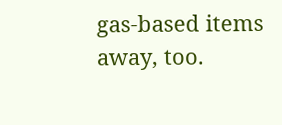gas-based items away, too.